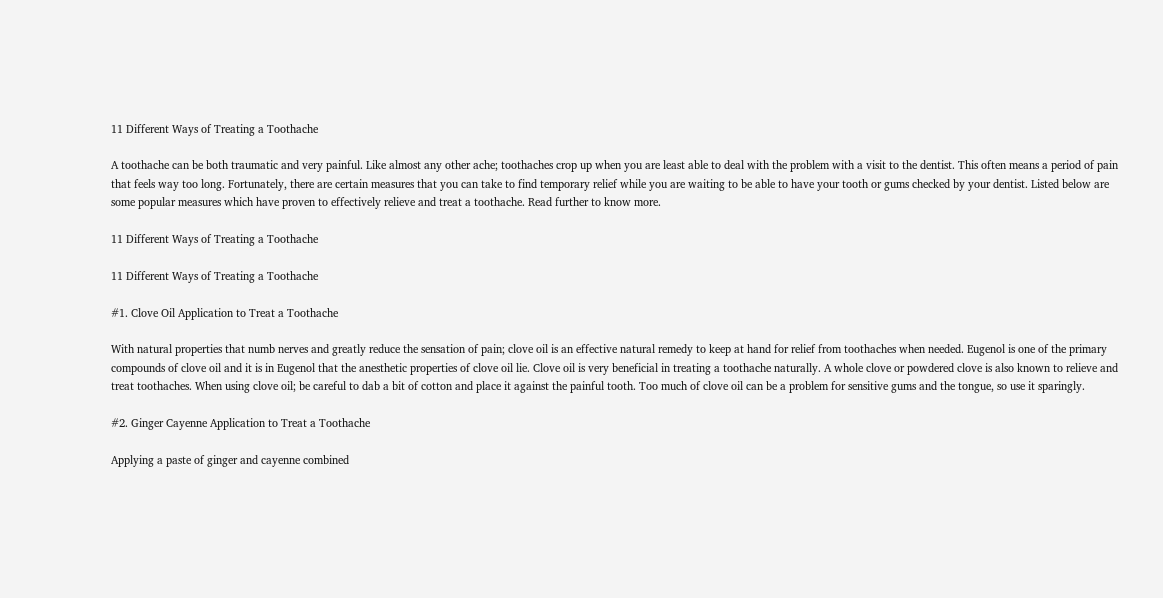11 Different Ways of Treating a Toothache

A toothache can be both traumatic and very painful. Like almost any other ache; toothaches crop up when you are least able to deal with the problem with a visit to the dentist. This often means a period of pain that feels way too long. Fortunately, there are certain measures that you can take to find temporary relief while you are waiting to be able to have your tooth or gums checked by your dentist. Listed below are some popular measures which have proven to effectively relieve and treat a toothache. Read further to know more.

11 Different Ways of Treating a Toothache

11 Different Ways of Treating a Toothache

#1. Clove Oil Application to Treat a Toothache

With natural properties that numb nerves and greatly reduce the sensation of pain; clove oil is an effective natural remedy to keep at hand for relief from toothaches when needed. Eugenol is one of the primary compounds of clove oil and it is in Eugenol that the anesthetic properties of clove oil lie. Clove oil is very beneficial in treating a toothache naturally. A whole clove or powdered clove is also known to relieve and treat toothaches. When using clove oil; be careful to dab a bit of cotton and place it against the painful tooth. Too much of clove oil can be a problem for sensitive gums and the tongue, so use it sparingly.

#2. Ginger Cayenne Application to Treat a Toothache

Applying a paste of ginger and cayenne combined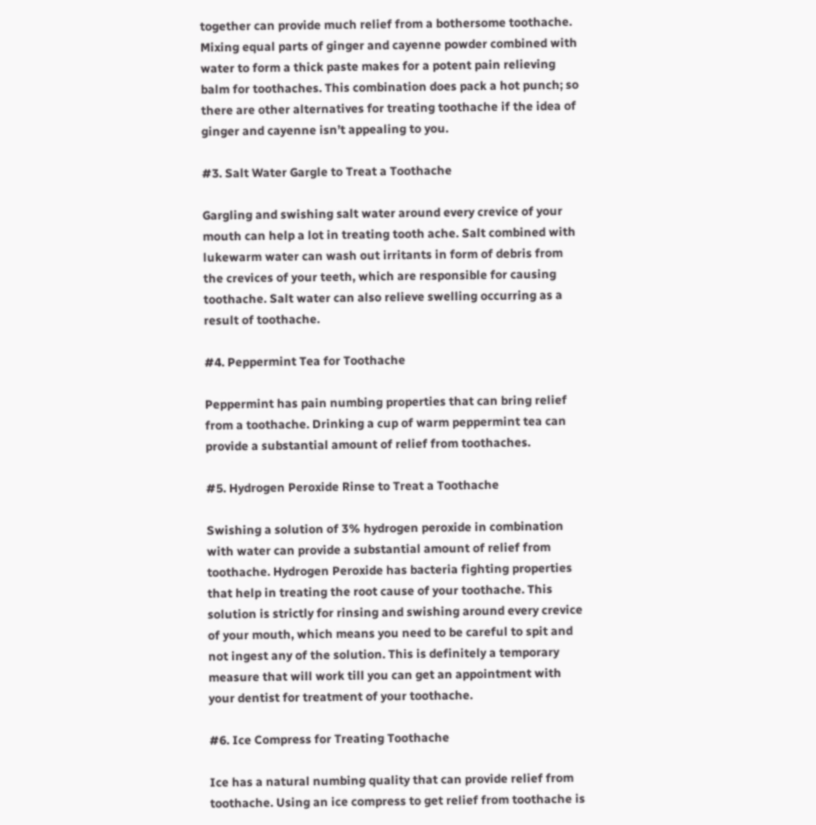together can provide much relief from a bothersome toothache. Mixing equal parts of ginger and cayenne powder combined with water to form a thick paste makes for a potent pain relieving balm for toothaches. This combination does pack a hot punch; so there are other alternatives for treating toothache if the idea of ginger and cayenne isn’t appealing to you.

#3. Salt Water Gargle to Treat a Toothache

Gargling and swishing salt water around every crevice of your mouth can help a lot in treating tooth ache. Salt combined with lukewarm water can wash out irritants in form of debris from the crevices of your teeth, which are responsible for causing toothache. Salt water can also relieve swelling occurring as a result of toothache.

#4. Peppermint Tea for Toothache

Peppermint has pain numbing properties that can bring relief from a toothache. Drinking a cup of warm peppermint tea can provide a substantial amount of relief from toothaches.

#5. Hydrogen Peroxide Rinse to Treat a Toothache

Swishing a solution of 3% hydrogen peroxide in combination with water can provide a substantial amount of relief from toothache. Hydrogen Peroxide has bacteria fighting properties that help in treating the root cause of your toothache. This solution is strictly for rinsing and swishing around every crevice of your mouth, which means you need to be careful to spit and not ingest any of the solution. This is definitely a temporary measure that will work till you can get an appointment with your dentist for treatment of your toothache.

#6. Ice Compress for Treating Toothache

Ice has a natural numbing quality that can provide relief from toothache. Using an ice compress to get relief from toothache is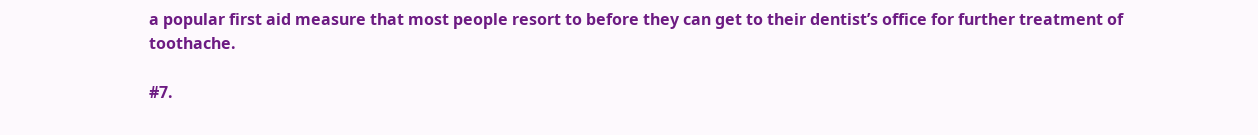a popular first aid measure that most people resort to before they can get to their dentist’s office for further treatment of toothache.

#7.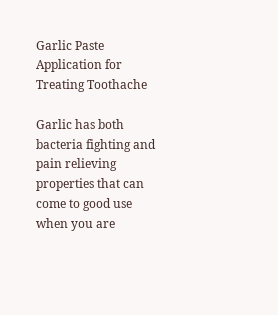Garlic Paste Application for Treating Toothache

Garlic has both bacteria fighting and pain relieving properties that can come to good use when you are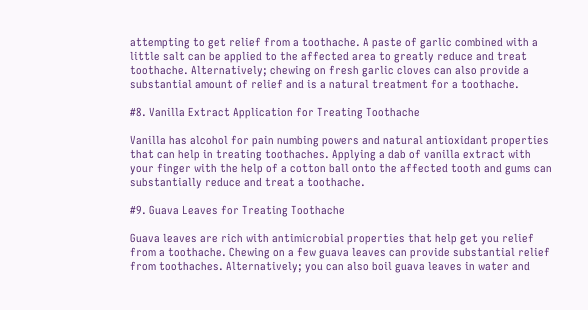attempting to get relief from a toothache. A paste of garlic combined with a little salt can be applied to the affected area to greatly reduce and treat toothache. Alternatively; chewing on fresh garlic cloves can also provide a substantial amount of relief and is a natural treatment for a toothache.

#8. Vanilla Extract Application for Treating Toothache

Vanilla has alcohol for pain numbing powers and natural antioxidant properties that can help in treating toothaches. Applying a dab of vanilla extract with your finger with the help of a cotton ball onto the affected tooth and gums can substantially reduce and treat a toothache.

#9. Guava Leaves for Treating Toothache

Guava leaves are rich with antimicrobial properties that help get you relief from a toothache. Chewing on a few guava leaves can provide substantial relief from toothaches. Alternatively; you can also boil guava leaves in water and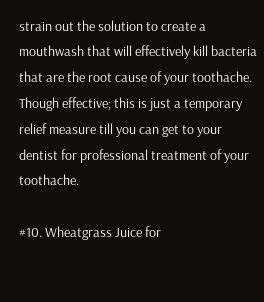strain out the solution to create a mouthwash that will effectively kill bacteria that are the root cause of your toothache. Though effective; this is just a temporary relief measure till you can get to your dentist for professional treatment of your toothache.

#10. Wheatgrass Juice for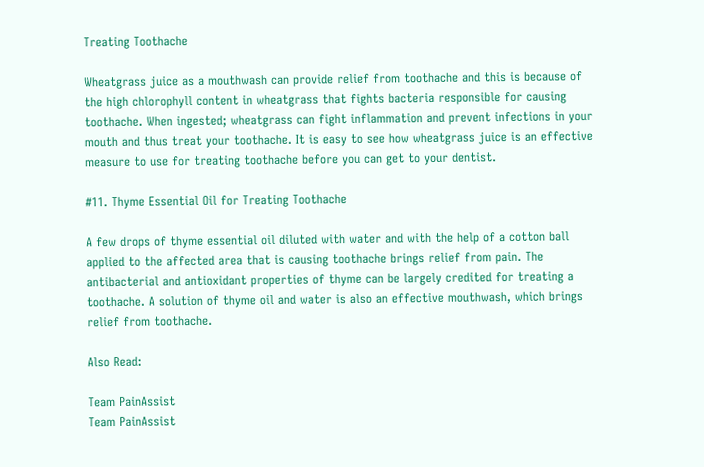Treating Toothache

Wheatgrass juice as a mouthwash can provide relief from toothache and this is because of the high chlorophyll content in wheatgrass that fights bacteria responsible for causing toothache. When ingested; wheatgrass can fight inflammation and prevent infections in your mouth and thus treat your toothache. It is easy to see how wheatgrass juice is an effective measure to use for treating toothache before you can get to your dentist.

#11. Thyme Essential Oil for Treating Toothache

A few drops of thyme essential oil diluted with water and with the help of a cotton ball applied to the affected area that is causing toothache brings relief from pain. The antibacterial and antioxidant properties of thyme can be largely credited for treating a toothache. A solution of thyme oil and water is also an effective mouthwash, which brings relief from toothache.

Also Read:

Team PainAssist
Team PainAssist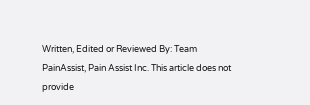Written, Edited or Reviewed By: Team PainAssist, Pain Assist Inc. This article does not provide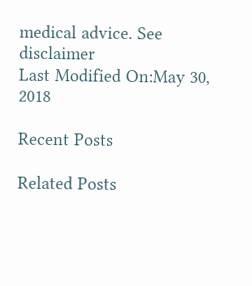medical advice. See disclaimer
Last Modified On:May 30, 2018

Recent Posts

Related Posts